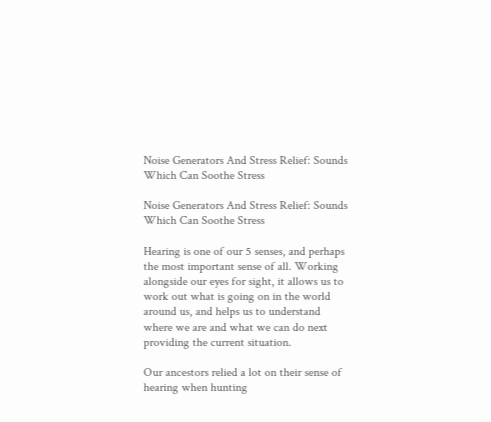Noise Generators And Stress Relief: Sounds Which Can Soothe Stress

Noise Generators And Stress Relief: Sounds Which Can Soothe Stress

Hearing is one of our 5 senses, and perhaps the most important sense of all. Working alongside our eyes for sight, it allows us to work out what is going on in the world around us, and helps us to understand where we are and what we can do next providing the current situation.

Our ancestors relied a lot on their sense of hearing when hunting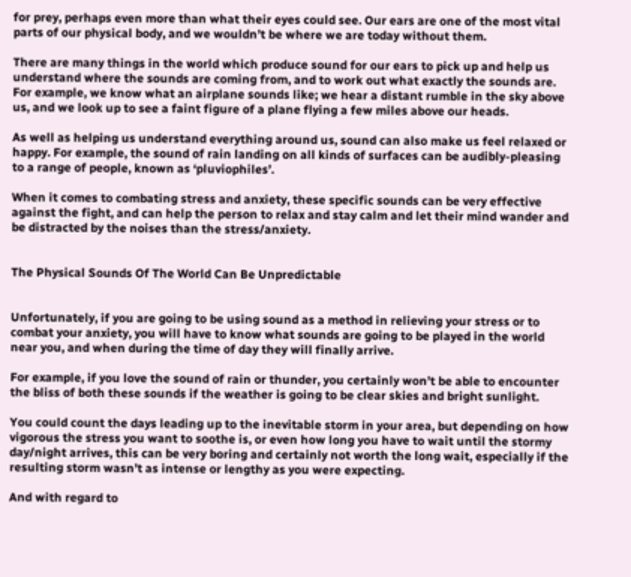for prey, perhaps even more than what their eyes could see. Our ears are one of the most vital parts of our physical body, and we wouldn’t be where we are today without them.

There are many things in the world which produce sound for our ears to pick up and help us understand where the sounds are coming from, and to work out what exactly the sounds are. For example, we know what an airplane sounds like; we hear a distant rumble in the sky above us, and we look up to see a faint figure of a plane flying a few miles above our heads.

As well as helping us understand everything around us, sound can also make us feel relaxed or happy. For example, the sound of rain landing on all kinds of surfaces can be audibly-pleasing to a range of people, known as ‘pluviophiles’.

When it comes to combating stress and anxiety, these specific sounds can be very effective against the fight, and can help the person to relax and stay calm and let their mind wander and be distracted by the noises than the stress/anxiety.


The Physical Sounds Of The World Can Be Unpredictable


Unfortunately, if you are going to be using sound as a method in relieving your stress or to combat your anxiety, you will have to know what sounds are going to be played in the world near you, and when during the time of day they will finally arrive.

For example, if you love the sound of rain or thunder, you certainly won’t be able to encounter the bliss of both these sounds if the weather is going to be clear skies and bright sunlight.

You could count the days leading up to the inevitable storm in your area, but depending on how vigorous the stress you want to soothe is, or even how long you have to wait until the stormy day/night arrives, this can be very boring and certainly not worth the long wait, especially if the resulting storm wasn’t as intense or lengthy as you were expecting.

And with regard to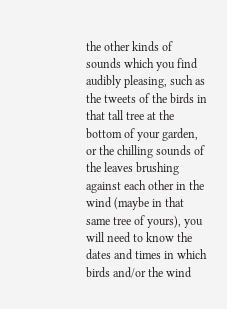the other kinds of sounds which you find audibly pleasing, such as the tweets of the birds in that tall tree at the bottom of your garden, or the chilling sounds of the leaves brushing against each other in the wind (maybe in that same tree of yours), you will need to know the dates and times in which birds and/or the wind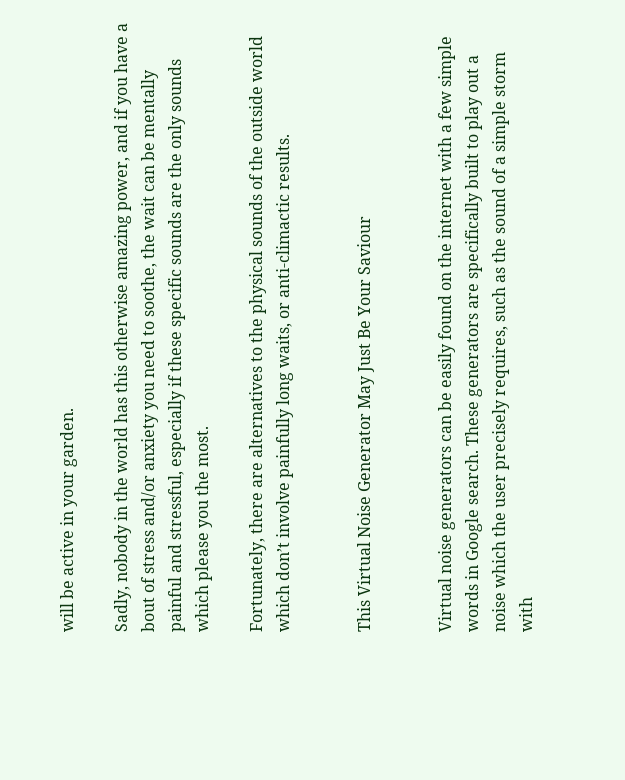will be active in your garden.

Sadly, nobody in the world has this otherwise amazing power, and if you have a bout of stress and/or anxiety you need to soothe, the wait can be mentally painful and stressful, especially if these specific sounds are the only sounds which please you the most.

Fortunately, there are alternatives to the physical sounds of the outside world which don’t involve painfully long waits, or anti-climactic results.


This Virtual Noise Generator May Just Be Your Saviour


Virtual noise generators can be easily found on the internet with a few simple words in Google search. These generators are specifically built to play out a noise which the user precisely requires, such as the sound of a simple storm with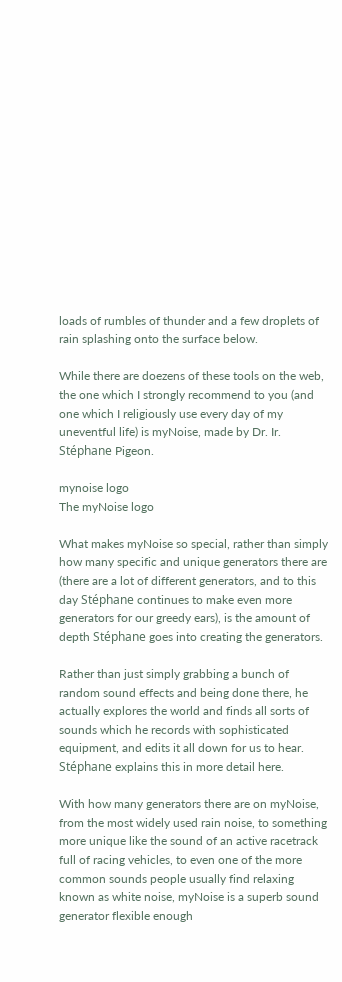loads of rumbles of thunder and a few droplets of rain splashing onto the surface below.

While there are doezens of these tools on the web, the one which I strongly recommend to you (and one which I religiously use every day of my uneventful life) is myNoise, made by Dr. Ir. Stéphane Pigeon.

mynoise logo
The myNoise logo

What makes myNoise so special, rather than simply how many specific and unique generators there are (there are a lot of different generators, and to this day Stéphane continues to make even more generators for our greedy ears), is the amount of depth Stéphane goes into creating the generators.

Rather than just simply grabbing a bunch of random sound effects and being done there, he actually explores the world and finds all sorts of sounds which he records with sophisticated equipment, and edits it all down for us to hear. Stéphane explains this in more detail here.

With how many generators there are on myNoise, from the most widely used rain noise, to something more unique like the sound of an active racetrack full of racing vehicles, to even one of the more common sounds people usually find relaxing known as white noise, myNoise is a superb sound generator flexible enough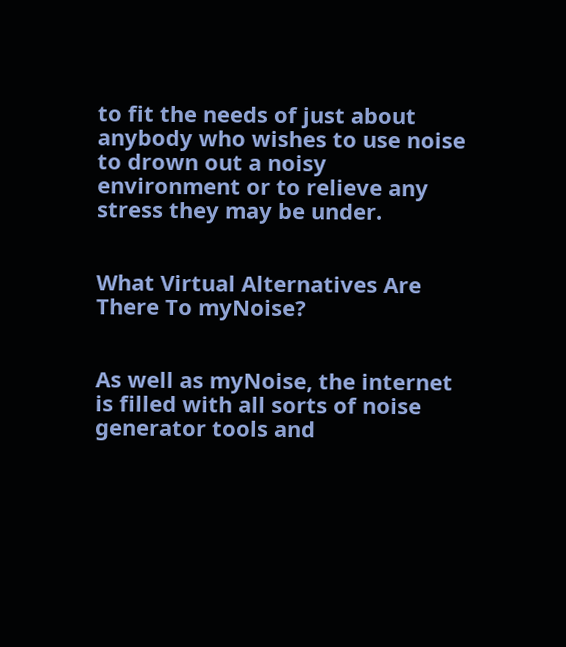to fit the needs of just about anybody who wishes to use noise to drown out a noisy environment or to relieve any stress they may be under.


What Virtual Alternatives Are There To myNoise?


As well as myNoise, the internet is filled with all sorts of noise generator tools and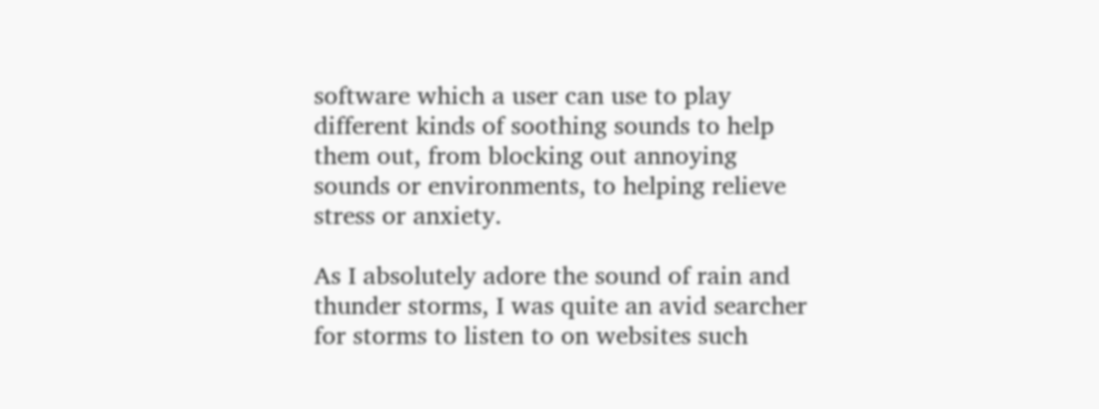software which a user can use to play different kinds of soothing sounds to help them out, from blocking out annoying sounds or environments, to helping relieve stress or anxiety.

As I absolutely adore the sound of rain and thunder storms, I was quite an avid searcher for storms to listen to on websites such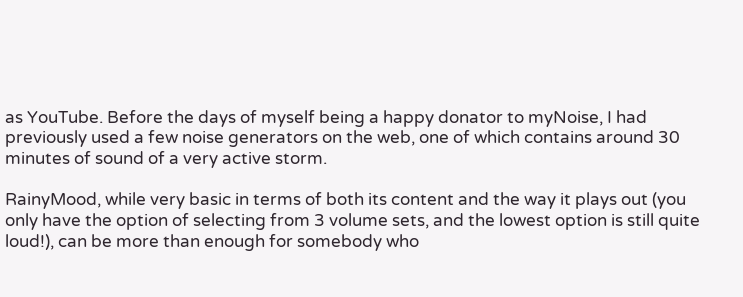as YouTube. Before the days of myself being a happy donator to myNoise, I had previously used a few noise generators on the web, one of which contains around 30 minutes of sound of a very active storm.

RainyMood, while very basic in terms of both its content and the way it plays out (you only have the option of selecting from 3 volume sets, and the lowest option is still quite loud!), can be more than enough for somebody who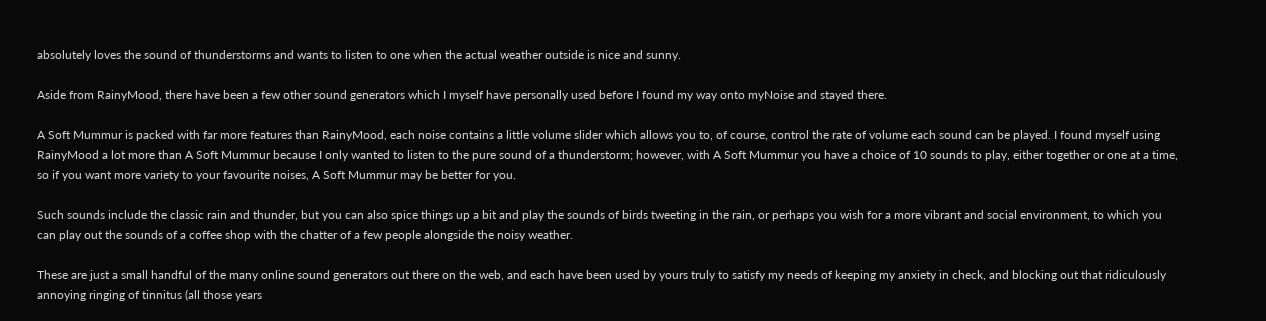absolutely loves the sound of thunderstorms and wants to listen to one when the actual weather outside is nice and sunny.

Aside from RainyMood, there have been a few other sound generators which I myself have personally used before I found my way onto myNoise and stayed there.

A Soft Mummur is packed with far more features than RainyMood, each noise contains a little volume slider which allows you to, of course, control the rate of volume each sound can be played. I found myself using RainyMood a lot more than A Soft Mummur because I only wanted to listen to the pure sound of a thunderstorm; however, with A Soft Mummur you have a choice of 10 sounds to play, either together or one at a time, so if you want more variety to your favourite noises, A Soft Mummur may be better for you.

Such sounds include the classic rain and thunder, but you can also spice things up a bit and play the sounds of birds tweeting in the rain, or perhaps you wish for a more vibrant and social environment, to which you can play out the sounds of a coffee shop with the chatter of a few people alongside the noisy weather.

These are just a small handful of the many online sound generators out there on the web, and each have been used by yours truly to satisfy my needs of keeping my anxiety in check, and blocking out that ridiculously annoying ringing of tinnitus (all those years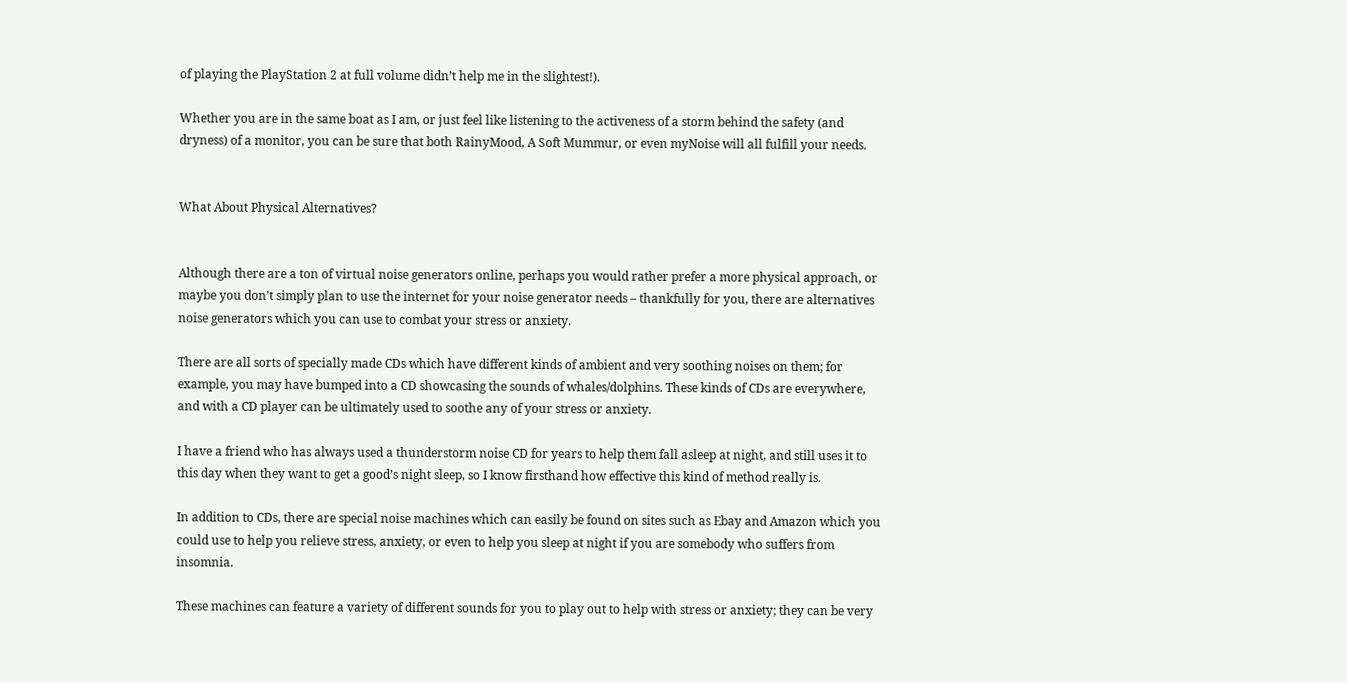of playing the PlayStation 2 at full volume didn’t help me in the slightest!).

Whether you are in the same boat as I am, or just feel like listening to the activeness of a storm behind the safety (and dryness) of a monitor, you can be sure that both RainyMood, A Soft Mummur, or even myNoise will all fulfill your needs.


What About Physical Alternatives?


Although there are a ton of virtual noise generators online, perhaps you would rather prefer a more physical approach, or maybe you don’t simply plan to use the internet for your noise generator needs – thankfully for you, there are alternatives noise generators which you can use to combat your stress or anxiety.

There are all sorts of specially made CDs which have different kinds of ambient and very soothing noises on them; for example, you may have bumped into a CD showcasing the sounds of whales/dolphins. These kinds of CDs are everywhere, and with a CD player can be ultimately used to soothe any of your stress or anxiety.

I have a friend who has always used a thunderstorm noise CD for years to help them fall asleep at night, and still uses it to this day when they want to get a good’s night sleep, so I know firsthand how effective this kind of method really is.

In addition to CDs, there are special noise machines which can easily be found on sites such as Ebay and Amazon which you could use to help you relieve stress, anxiety, or even to help you sleep at night if you are somebody who suffers from insomnia.

These machines can feature a variety of different sounds for you to play out to help with stress or anxiety; they can be very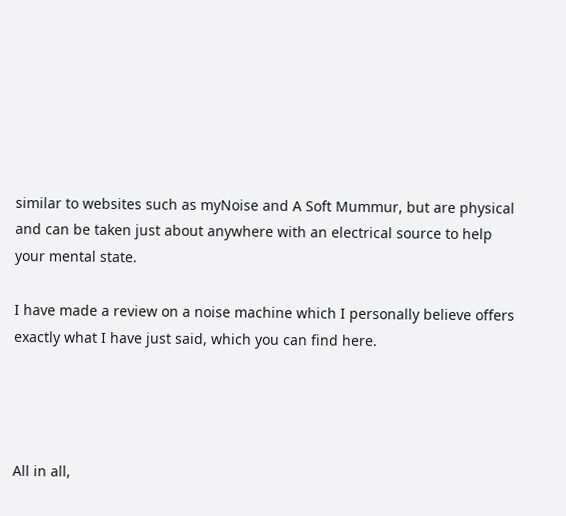similar to websites such as myNoise and A Soft Mummur, but are physical and can be taken just about anywhere with an electrical source to help your mental state.

I have made a review on a noise machine which I personally believe offers exactly what I have just said, which you can find here.




All in all,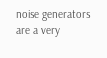noise generators are a very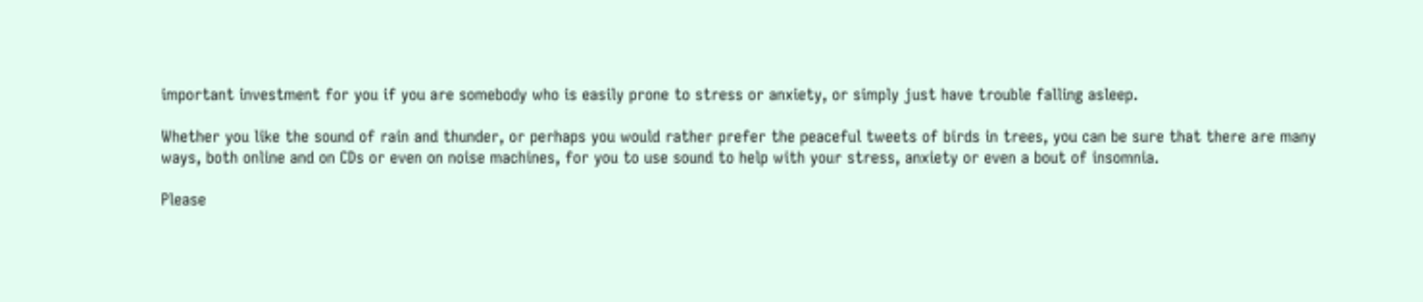important investment for you if you are somebody who is easily prone to stress or anxiety, or simply just have trouble falling asleep.

Whether you like the sound of rain and thunder, or perhaps you would rather prefer the peaceful tweets of birds in trees, you can be sure that there are many ways, both online and on CDs or even on noise machines, for you to use sound to help with your stress, anxiety or even a bout of insomnia.

Please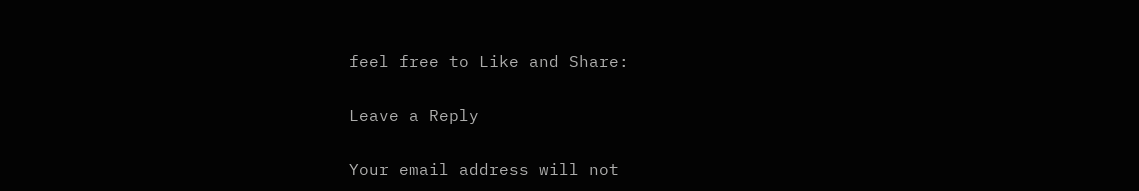feel free to Like and Share:

Leave a Reply

Your email address will not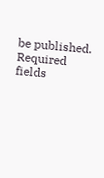be published. Required fields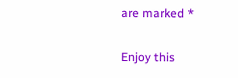are marked *

Enjoy this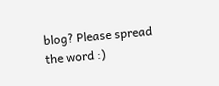blog? Please spread the word :)